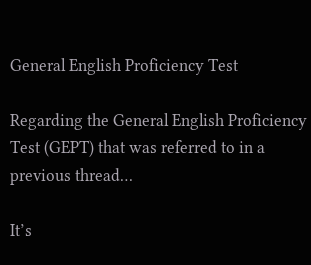General English Proficiency Test

Regarding the General English Proficiency Test (GEPT) that was referred to in a previous thread…

It’s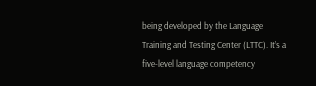being developed by the Language Training and Testing Center (LTTC). It’s a five-level language competency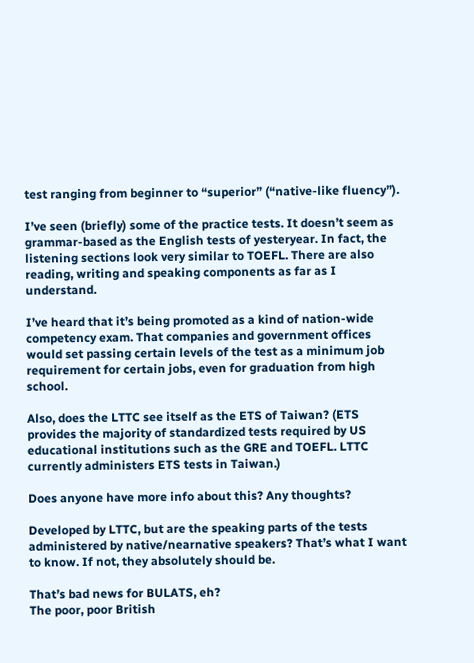test ranging from beginner to “superior” (“native-like fluency”).

I’ve seen (briefly) some of the practice tests. It doesn’t seem as grammar-based as the English tests of yesteryear. In fact, the listening sections look very similar to TOEFL. There are also reading, writing and speaking components as far as I understand.

I’ve heard that it’s being promoted as a kind of nation-wide competency exam. That companies and government offices would set passing certain levels of the test as a minimum job requirement for certain jobs, even for graduation from high school.

Also, does the LTTC see itself as the ETS of Taiwan? (ETS provides the majority of standardized tests required by US educational institutions such as the GRE and TOEFL. LTTC currently administers ETS tests in Taiwan.)

Does anyone have more info about this? Any thoughts?

Developed by LTTC, but are the speaking parts of the tests administered by native/nearnative speakers? That’s what I want to know. If not, they absolutely should be.

That’s bad news for BULATS, eh?
The poor, poor British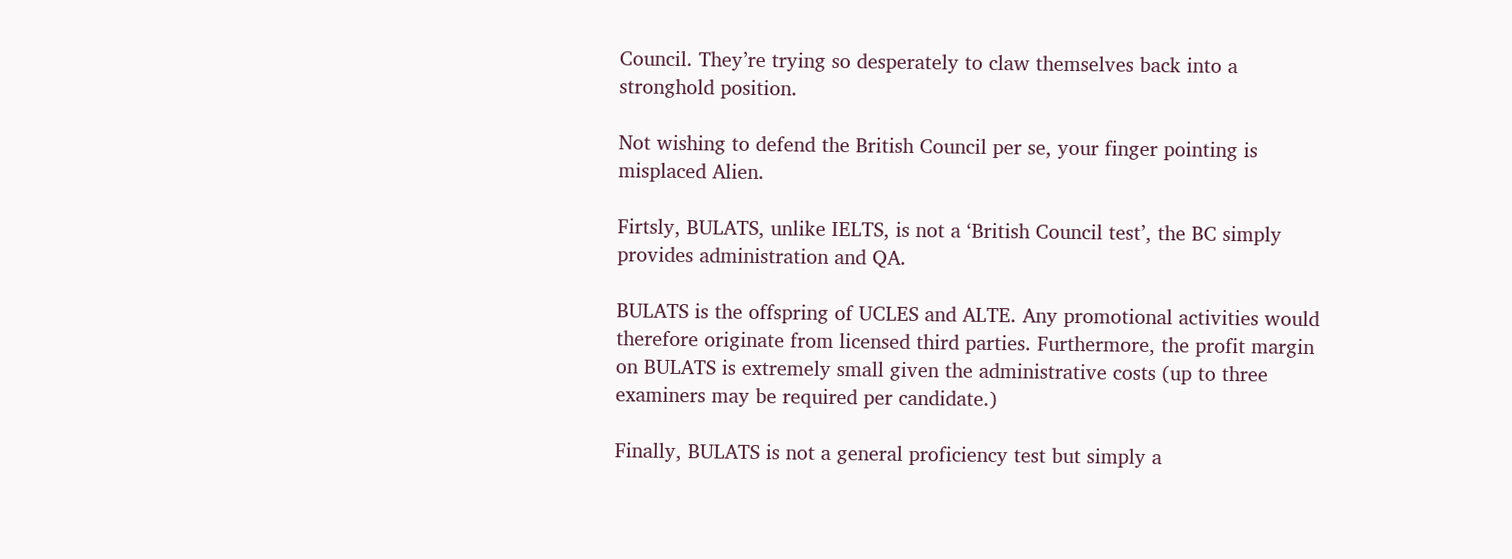Council. They’re trying so desperately to claw themselves back into a stronghold position.

Not wishing to defend the British Council per se, your finger pointing is misplaced Alien.

Firtsly, BULATS, unlike IELTS, is not a ‘British Council test’, the BC simply provides administration and QA.

BULATS is the offspring of UCLES and ALTE. Any promotional activities would therefore originate from licensed third parties. Furthermore, the profit margin on BULATS is extremely small given the administrative costs (up to three examiners may be required per candidate.)

Finally, BULATS is not a general proficiency test but simply a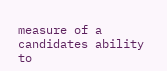measure of a candidates ability to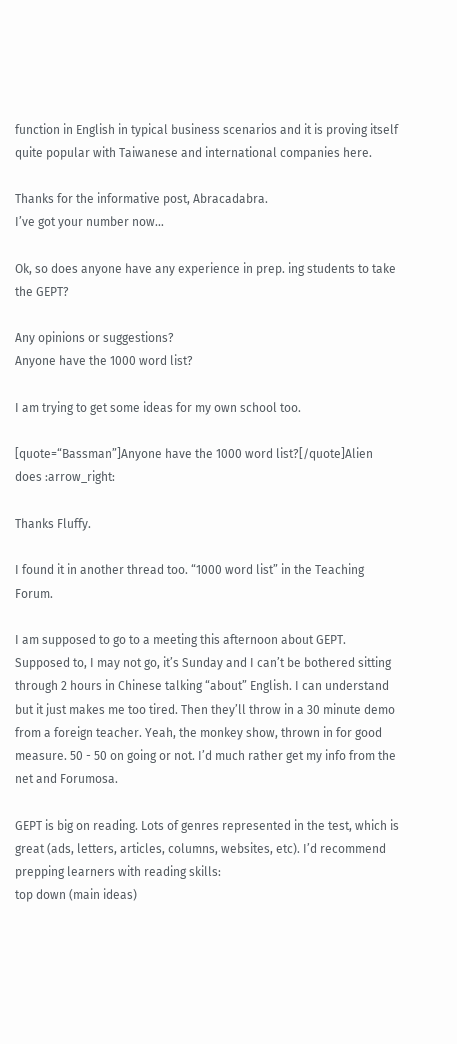function in English in typical business scenarios and it is proving itself quite popular with Taiwanese and international companies here.

Thanks for the informative post, Abracadabra.
I’ve got your number now…

Ok, so does anyone have any experience in prep. ing students to take the GEPT?

Any opinions or suggestions?
Anyone have the 1000 word list?

I am trying to get some ideas for my own school too.

[quote=“Bassman”]Anyone have the 1000 word list?[/quote]Alien does :arrow_right:

Thanks Fluffy.

I found it in another thread too. “1000 word list” in the Teaching Forum.

I am supposed to go to a meeting this afternoon about GEPT. Supposed to, I may not go, it’s Sunday and I can’t be bothered sitting through 2 hours in Chinese talking “about” English. I can understand but it just makes me too tired. Then they’ll throw in a 30 minute demo from a foreign teacher. Yeah, the monkey show, thrown in for good measure. 50 - 50 on going or not. I’d much rather get my info from the net and Forumosa.

GEPT is big on reading. Lots of genres represented in the test, which is great (ads, letters, articles, columns, websites, etc). I’d recommend prepping learners with reading skills:
top down (main ideas)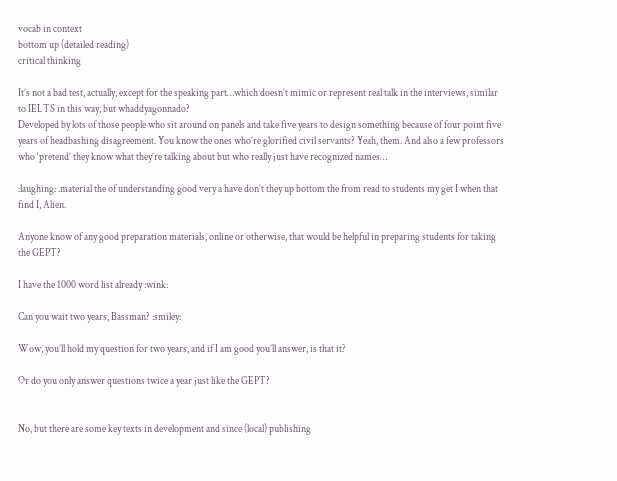vocab in context
bottom up (detailed reading)
critical thinking

It’s not a bad test, actually, except for the speaking part…which doesn’t mimic or represent real talk in the interviews, similar to IELTS in this way, but whaddyagonnado?
Developed by lots of those people who sit around on panels and take five years to design something because of four point five years of headbashing disagreement. You know the ones who’re glorified civil servants? Yeah, them. And also a few professors who ‘pretend’ they know what they’re talking about but who really just have recognized names…

:laughing: .material the of understanding good very a have don’t they up bottom the from read to students my get I when that find I, Alien.

Anyone know of any good preparation materials, online or otherwise, that would be helpful in preparing students for taking the GEPT?

I have the 1000 word list already :wink:

Can you wait two years, Bassman? :smiley:

Wow, you’ll hold my question for two years, and if I am good you’ll answer, is that it?

Or do you only answer questions twice a year just like the GEPT?


No, but there are some key texts in development and since (local) publishing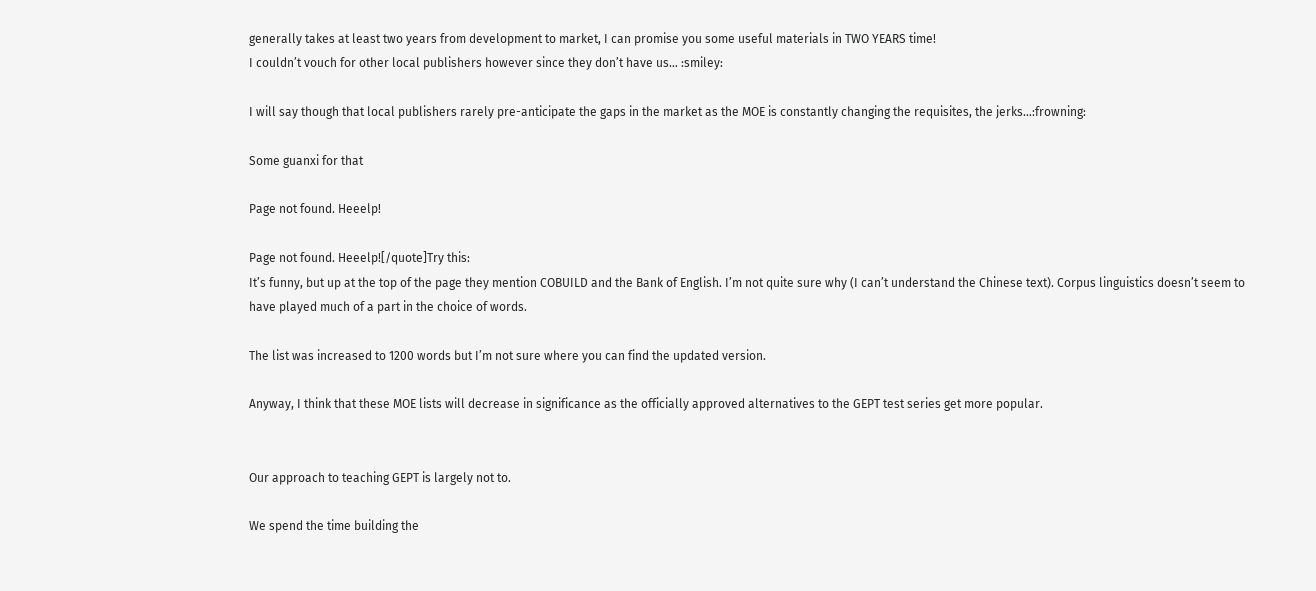generally takes at least two years from development to market, I can promise you some useful materials in TWO YEARS time!
I couldn’t vouch for other local publishers however since they don’t have us… :smiley:

I will say though that local publishers rarely pre-anticipate the gaps in the market as the MOE is constantly changing the requisites, the jerks…:frowning:

Some guanxi for that

Page not found. Heeelp!

Page not found. Heeelp![/quote]Try this:
It’s funny, but up at the top of the page they mention COBUILD and the Bank of English. I’m not quite sure why (I can’t understand the Chinese text). Corpus linguistics doesn’t seem to have played much of a part in the choice of words.

The list was increased to 1200 words but I’m not sure where you can find the updated version.

Anyway, I think that these MOE lists will decrease in significance as the officially approved alternatives to the GEPT test series get more popular.


Our approach to teaching GEPT is largely not to.

We spend the time building the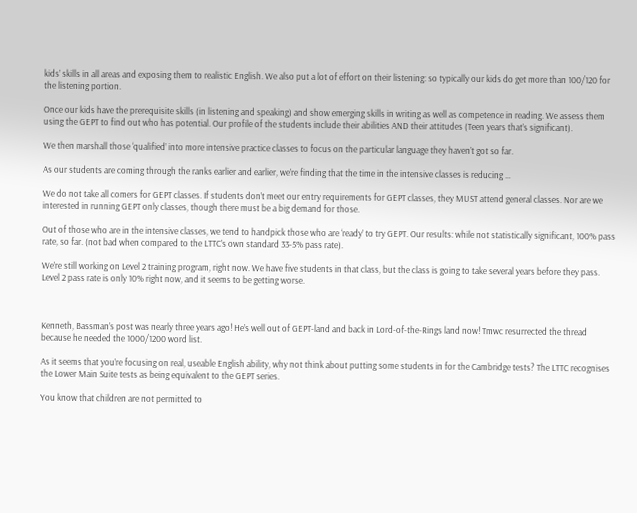kids’ skills in all areas and exposing them to realistic English. We also put a lot of effort on their listening: so typically our kids do get more than 100/120 for the listening portion.

Once our kids have the prerequisite skills (in listening and speaking) and show emerging skills in writing as well as competence in reading. We assess them using the GEPT to find out who has potential. Our profile of the students include their abilities AND their attitudes (Teen years that’s significant).

We then marshall those ‘qualified’ into more intensive practice classes to focus on the particular language they haven’t got so far.

As our students are coming through the ranks earlier and earlier, we’re finding that the time in the intensive classes is reducing …

We do not take all comers for GEPT classes. If students don’t meet our entry requirements for GEPT classes, they MUST attend general classes. Nor are we interested in running GEPT only classes, though there must be a big demand for those.

Out of those who are in the intensive classes, we tend to handpick those who are ‘ready’ to try GEPT. Our results: while not statistically significant, 100% pass rate, so far. (not bad when compared to the LTTC’s own standard 33-5% pass rate).

We’re still working on Level 2 training program, right now. We have five students in that class, but the class is going to take several years before they pass. Level 2 pass rate is only 10% right now, and it seems to be getting worse.



Kenneth, Bassman’s post was nearly three years ago! He’s well out of GEPT-land and back in Lord-of-the-Rings land now! Tmwc resurrected the thread because he needed the 1000/1200 word list.

As it seems that you’re focusing on real, useable English ability, why not think about putting some students in for the Cambridge tests? The LTTC recognises the Lower Main Suite tests as being equivalent to the GEPT series.

You know that children are not permitted to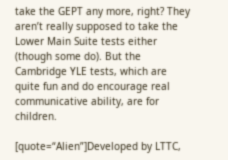take the GEPT any more, right? They aren’t really supposed to take the Lower Main Suite tests either (though some do). But the Cambridge YLE tests, which are quite fun and do encourage real communicative ability, are for children.

[quote=“Alien”]Developed by LTTC,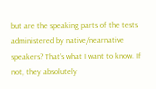but are the speaking parts of the tests administered by native/nearnative speakers? That’s what I want to know. If not, they absolutely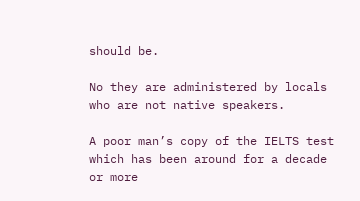should be.

No they are administered by locals who are not native speakers.

A poor man’s copy of the IELTS test which has been around for a decade or more